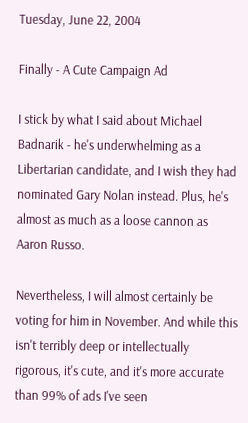Tuesday, June 22, 2004

Finally - A Cute Campaign Ad

I stick by what I said about Michael Badnarik - he's underwhelming as a Libertarian candidate, and I wish they had nominated Gary Nolan instead. Plus, he's almost as much as a loose cannon as Aaron Russo.

Nevertheless, I will almost certainly be voting for him in November. And while this isn't terribly deep or intellectually rigorous, it's cute, and it's more accurate than 99% of ads I've seen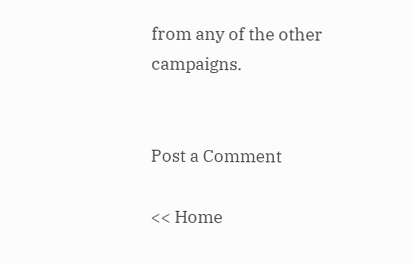from any of the other campaigns.


Post a Comment

<< Home